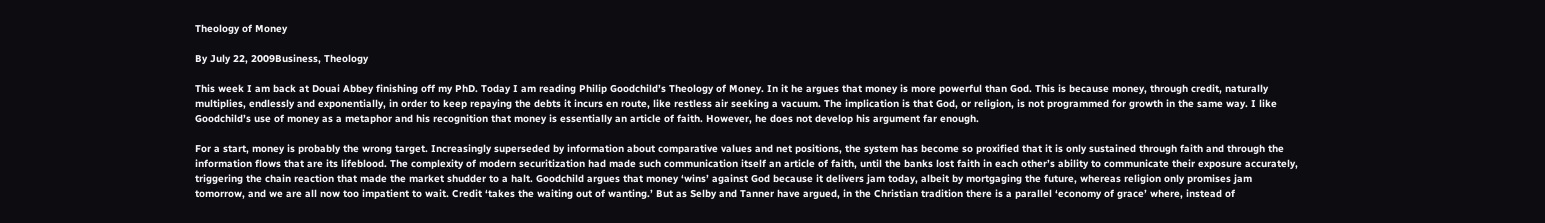Theology of Money

By July 22, 2009Business, Theology

This week I am back at Douai Abbey finishing off my PhD. Today I am reading Philip Goodchild’s Theology of Money. In it he argues that money is more powerful than God. This is because money, through credit, naturally multiplies, endlessly and exponentially, in order to keep repaying the debts it incurs en route, like restless air seeking a vacuum. The implication is that God, or religion, is not programmed for growth in the same way. I like Goodchild’s use of money as a metaphor and his recognition that money is essentially an article of faith. However, he does not develop his argument far enough.

For a start, money is probably the wrong target. Increasingly superseded by information about comparative values and net positions, the system has become so proxified that it is only sustained through faith and through the information flows that are its lifeblood. The complexity of modern securitization had made such communication itself an article of faith, until the banks lost faith in each other’s ability to communicate their exposure accurately, triggering the chain reaction that made the market shudder to a halt. Goodchild argues that money ‘wins’ against God because it delivers jam today, albeit by mortgaging the future, whereas religion only promises jam tomorrow, and we are all now too impatient to wait. Credit ‘takes the waiting out of wanting.’ But as Selby and Tanner have argued, in the Christian tradition there is a parallel ‘economy of grace’ where, instead of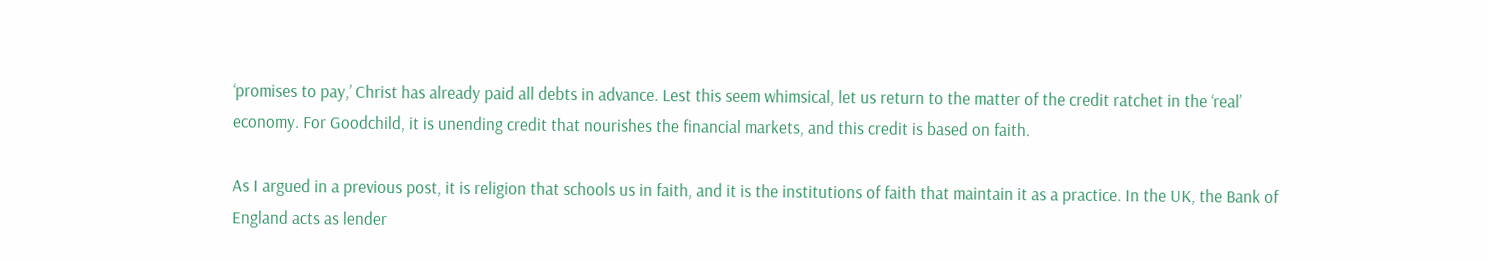‘promises to pay,’ Christ has already paid all debts in advance. Lest this seem whimsical, let us return to the matter of the credit ratchet in the ‘real’ economy. For Goodchild, it is unending credit that nourishes the financial markets, and this credit is based on faith.

As I argued in a previous post, it is religion that schools us in faith, and it is the institutions of faith that maintain it as a practice. In the UK, the Bank of England acts as lender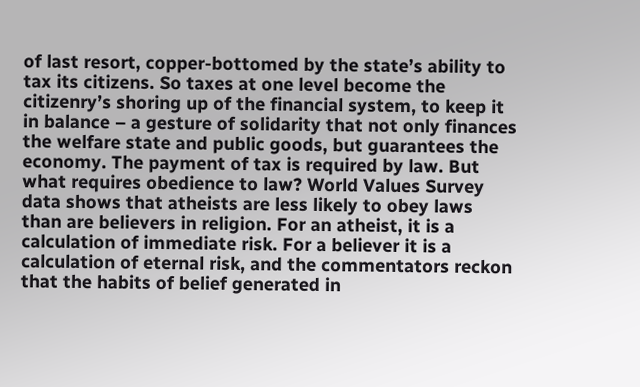of last resort, copper-bottomed by the state’s ability to tax its citizens. So taxes at one level become the citizenry’s shoring up of the financial system, to keep it in balance – a gesture of solidarity that not only finances the welfare state and public goods, but guarantees the economy. The payment of tax is required by law. But what requires obedience to law? World Values Survey data shows that atheists are less likely to obey laws than are believers in religion. For an atheist, it is a calculation of immediate risk. For a believer it is a calculation of eternal risk, and the commentators reckon that the habits of belief generated in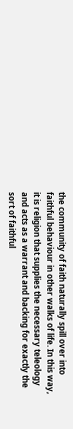the community of faith naturally spill over into faithful behaviour in other walks of life. In this way, it is religion that supplies the necessary teleology and acts as a warrant and backing for exactly the sort of faithful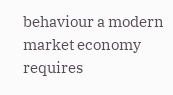behaviour a modern market economy requires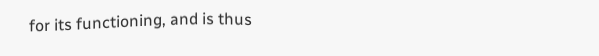for its functioning, and is thus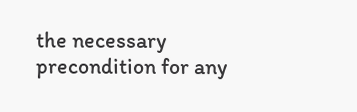the necessary precondition for any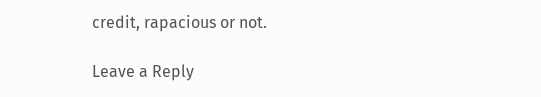credit, rapacious or not.

Leave a Reply